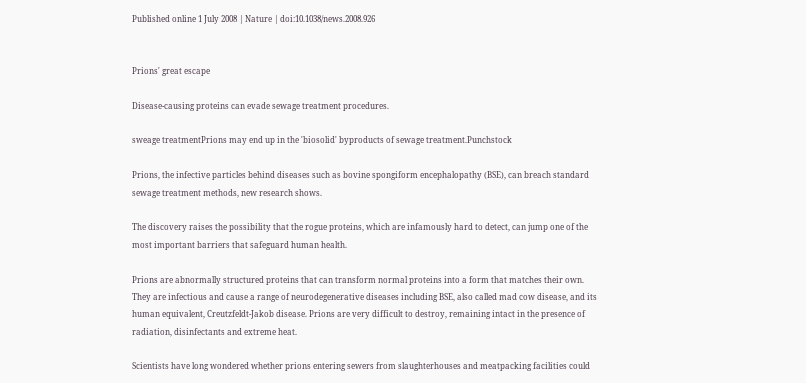Published online 1 July 2008 | Nature | doi:10.1038/news.2008.926


Prions' great escape

Disease-causing proteins can evade sewage treatment procedures.

sweage treatmentPrions may end up in the 'biosolid' byproducts of sewage treatment.Punchstock

Prions, the infective particles behind diseases such as bovine spongiform encephalopathy (BSE), can breach standard sewage treatment methods, new research shows.

The discovery raises the possibility that the rogue proteins, which are infamously hard to detect, can jump one of the most important barriers that safeguard human health.

Prions are abnormally structured proteins that can transform normal proteins into a form that matches their own. They are infectious and cause a range of neurodegenerative diseases including BSE, also called mad cow disease, and its human equivalent, Creutzfeldt-Jakob disease. Prions are very difficult to destroy, remaining intact in the presence of radiation, disinfectants and extreme heat.

Scientists have long wondered whether prions entering sewers from slaughterhouses and meatpacking facilities could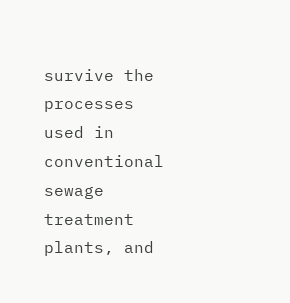survive the processes used in conventional sewage treatment plants, and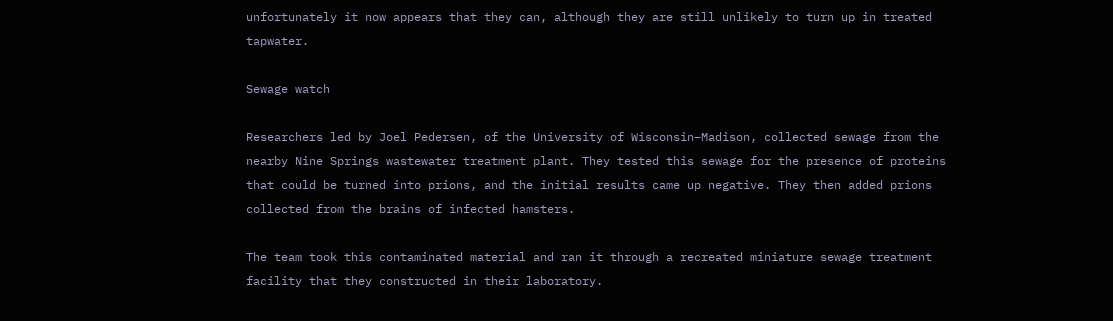unfortunately it now appears that they can, although they are still unlikely to turn up in treated tapwater.

Sewage watch

Researchers led by Joel Pedersen, of the University of Wisconsin–Madison, collected sewage from the nearby Nine Springs wastewater treatment plant. They tested this sewage for the presence of proteins that could be turned into prions, and the initial results came up negative. They then added prions collected from the brains of infected hamsters.

The team took this contaminated material and ran it through a recreated miniature sewage treatment facility that they constructed in their laboratory.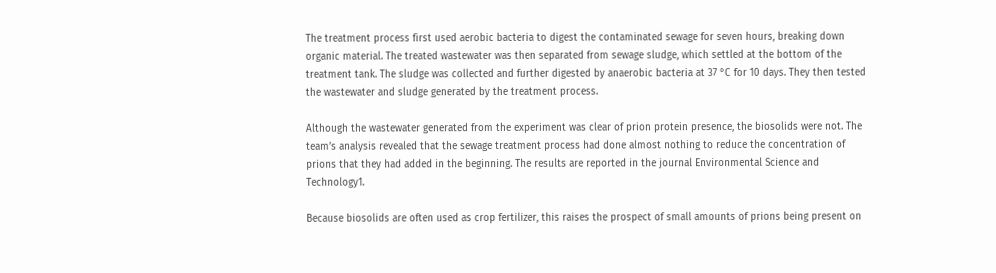The treatment process first used aerobic bacteria to digest the contaminated sewage for seven hours, breaking down organic material. The treated wastewater was then separated from sewage sludge, which settled at the bottom of the treatment tank. The sludge was collected and further digested by anaerobic bacteria at 37 °C for 10 days. They then tested the wastewater and sludge generated by the treatment process.

Although the wastewater generated from the experiment was clear of prion protein presence, the biosolids were not. The team’s analysis revealed that the sewage treatment process had done almost nothing to reduce the concentration of prions that they had added in the beginning. The results are reported in the journal Environmental Science and Technology1.

Because biosolids are often used as crop fertilizer, this raises the prospect of small amounts of prions being present on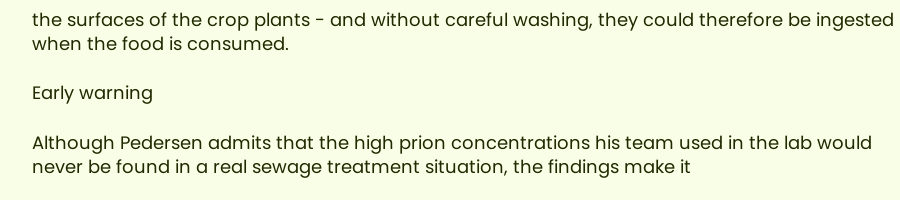the surfaces of the crop plants - and without careful washing, they could therefore be ingested when the food is consumed.

Early warning

Although Pedersen admits that the high prion concentrations his team used in the lab would never be found in a real sewage treatment situation, the findings make it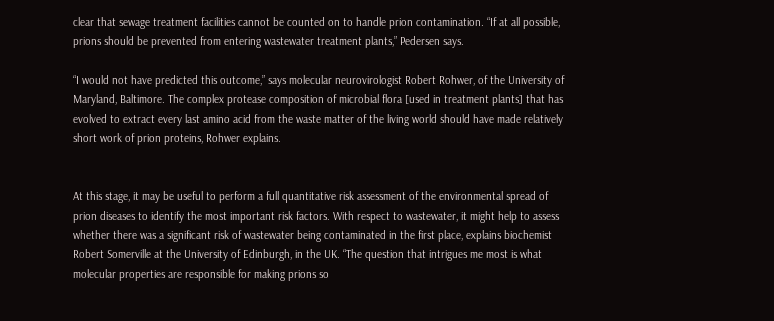clear that sewage treatment facilities cannot be counted on to handle prion contamination. “If at all possible, prions should be prevented from entering wastewater treatment plants,” Pedersen says.

“I would not have predicted this outcome,” says molecular neurovirologist Robert Rohwer, of the University of Maryland, Baltimore. The complex protease composition of microbial flora [used in treatment plants] that has evolved to extract every last amino acid from the waste matter of the living world should have made relatively short work of prion proteins, Rohwer explains.


At this stage, it may be useful to perform a full quantitative risk assessment of the environmental spread of prion diseases to identify the most important risk factors. With respect to wastewater, it might help to assess whether there was a significant risk of wastewater being contaminated in the first place, explains biochemist Robert Somerville at the University of Edinburgh, in the UK. “The question that intrigues me most is what molecular properties are responsible for making prions so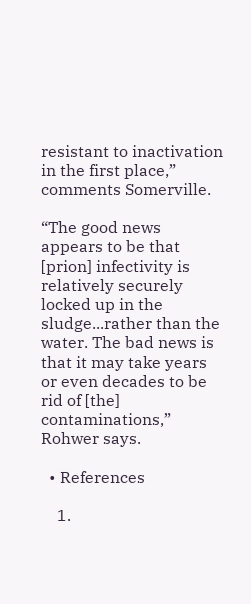resistant to inactivation in the first place,” comments Somerville.

“The good news appears to be that [prion] infectivity is relatively securely locked up in the sludge...rather than the water. The bad news is that it may take years or even decades to be rid of [the] contaminations,” Rohwer says.

  • References

    1.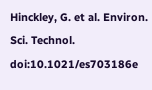Hinckley, G. et al. Environ. Sci. Technol. doi:10.1021/es703186e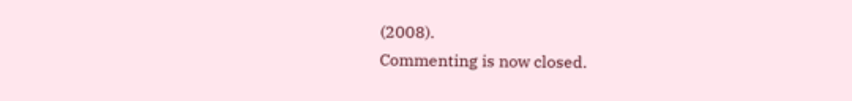(2008).
Commenting is now closed.